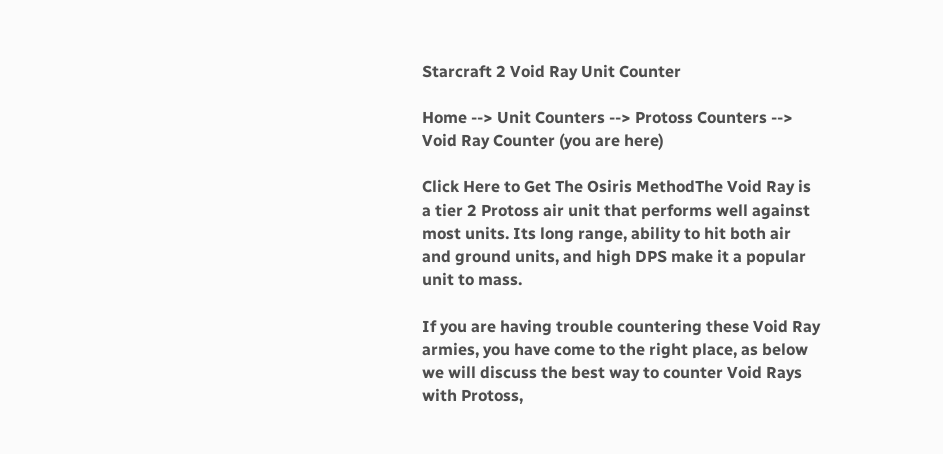Starcraft 2 Void Ray Unit Counter

Home --> Unit Counters --> Protoss Counters --> Void Ray Counter (you are here)

Click Here to Get The Osiris MethodThe Void Ray is a tier 2 Protoss air unit that performs well against most units. Its long range, ability to hit both air and ground units, and high DPS make it a popular unit to mass.

If you are having trouble countering these Void Ray armies, you have come to the right place, as below we will discuss the best way to counter Void Rays with Protoss,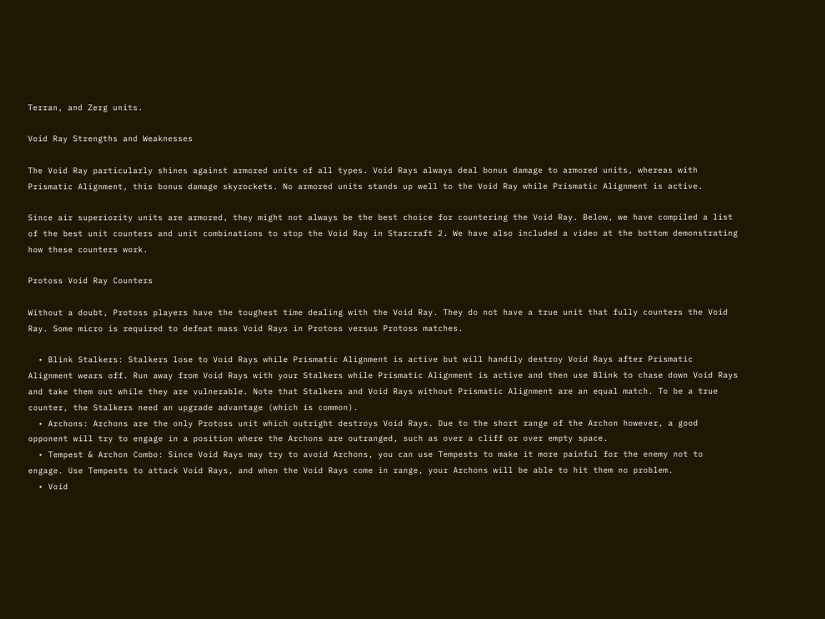Terran, and Zerg units.

Void Ray Strengths and Weaknesses

The Void Ray particularly shines against armored units of all types. Void Rays always deal bonus damage to armored units, whereas with Prismatic Alignment, this bonus damage skyrockets. No armored units stands up well to the Void Ray while Prismatic Alignment is active.

Since air superiority units are armored, they might not always be the best choice for countering the Void Ray. Below, we have compiled a list of the best unit counters and unit combinations to stop the Void Ray in Starcraft 2. We have also included a video at the bottom demonstrating how these counters work.

Protoss Void Ray Counters

Without a doubt, Protoss players have the toughest time dealing with the Void Ray. They do not have a true unit that fully counters the Void Ray. Some micro is required to defeat mass Void Rays in Protoss versus Protoss matches.

  • Blink Stalkers: Stalkers lose to Void Rays while Prismatic Alignment is active but will handily destroy Void Rays after Prismatic Alignment wears off. Run away from Void Rays with your Stalkers while Prismatic Alignment is active and then use Blink to chase down Void Rays and take them out while they are vulnerable. Note that Stalkers and Void Rays without Prismatic Alignment are an equal match. To be a true counter, the Stalkers need an upgrade advantage (which is common).
  • Archons: Archons are the only Protoss unit which outright destroys Void Rays. Due to the short range of the Archon however, a good opponent will try to engage in a position where the Archons are outranged, such as over a cliff or over empty space.
  • Tempest & Archon Combo: Since Void Rays may try to avoid Archons, you can use Tempests to make it more painful for the enemy not to engage. Use Tempests to attack Void Rays, and when the Void Rays come in range, your Archons will be able to hit them no problem.
  • Void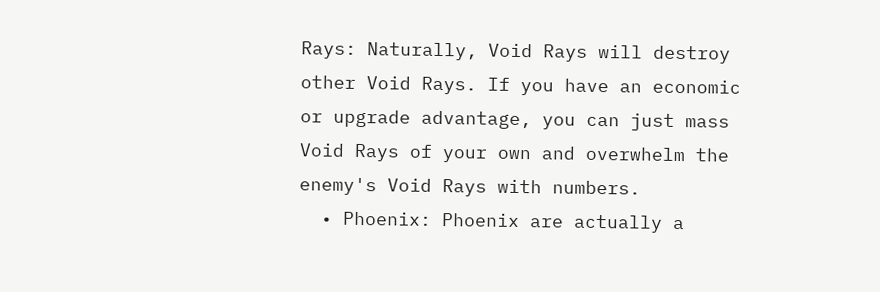Rays: Naturally, Void Rays will destroy other Void Rays. If you have an economic or upgrade advantage, you can just mass Void Rays of your own and overwhelm the enemy's Void Rays with numbers.
  • Phoenix: Phoenix are actually a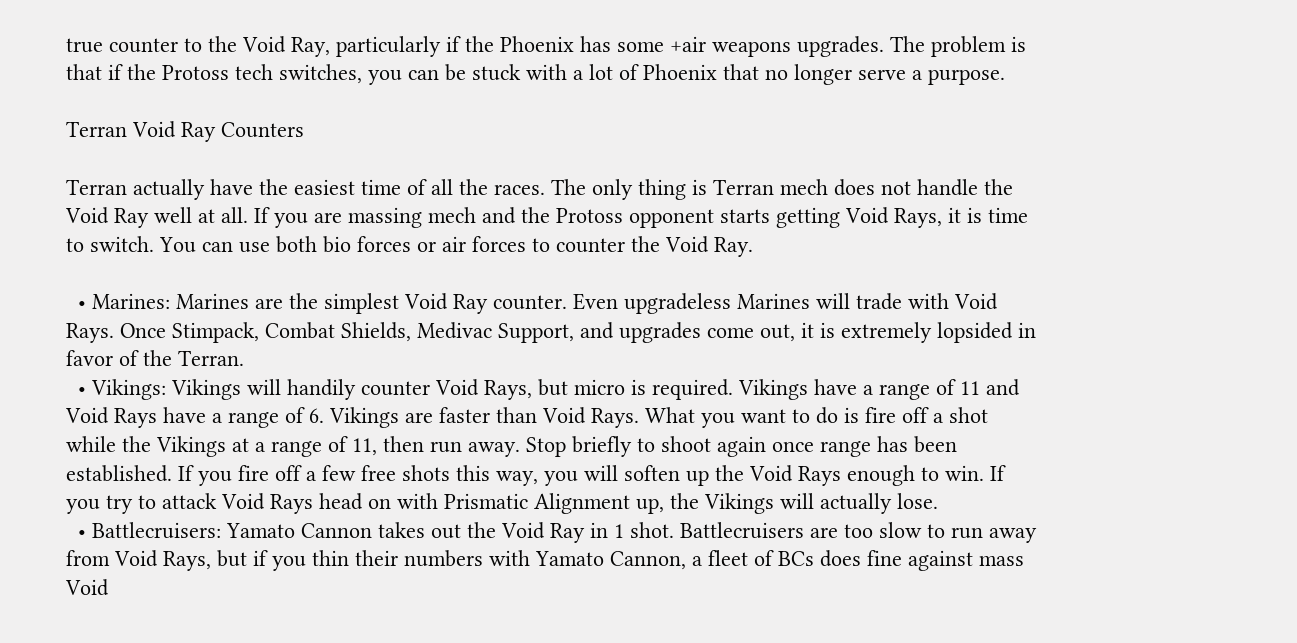true counter to the Void Ray, particularly if the Phoenix has some +air weapons upgrades. The problem is that if the Protoss tech switches, you can be stuck with a lot of Phoenix that no longer serve a purpose.

Terran Void Ray Counters

Terran actually have the easiest time of all the races. The only thing is Terran mech does not handle the Void Ray well at all. If you are massing mech and the Protoss opponent starts getting Void Rays, it is time to switch. You can use both bio forces or air forces to counter the Void Ray.

  • Marines: Marines are the simplest Void Ray counter. Even upgradeless Marines will trade with Void Rays. Once Stimpack, Combat Shields, Medivac Support, and upgrades come out, it is extremely lopsided in favor of the Terran.
  • Vikings: Vikings will handily counter Void Rays, but micro is required. Vikings have a range of 11 and Void Rays have a range of 6. Vikings are faster than Void Rays. What you want to do is fire off a shot while the Vikings at a range of 11, then run away. Stop briefly to shoot again once range has been established. If you fire off a few free shots this way, you will soften up the Void Rays enough to win. If you try to attack Void Rays head on with Prismatic Alignment up, the Vikings will actually lose.
  • Battlecruisers: Yamato Cannon takes out the Void Ray in 1 shot. Battlecruisers are too slow to run away from Void Rays, but if you thin their numbers with Yamato Cannon, a fleet of BCs does fine against mass Void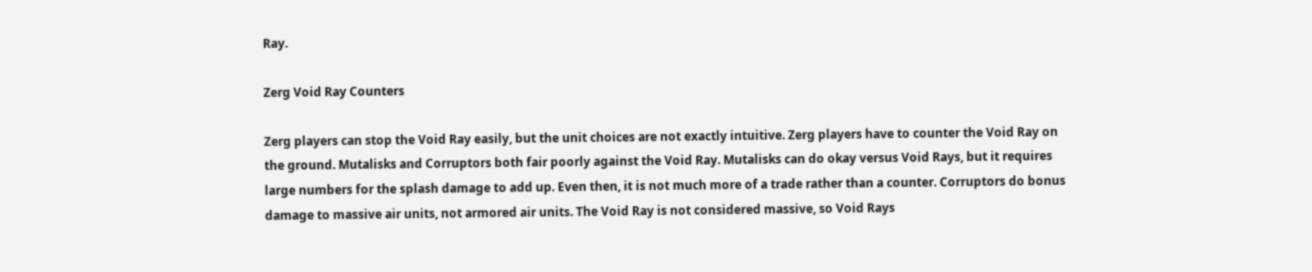Ray.

Zerg Void Ray Counters

Zerg players can stop the Void Ray easily, but the unit choices are not exactly intuitive. Zerg players have to counter the Void Ray on the ground. Mutalisks and Corruptors both fair poorly against the Void Ray. Mutalisks can do okay versus Void Rays, but it requires large numbers for the splash damage to add up. Even then, it is not much more of a trade rather than a counter. Corruptors do bonus damage to massive air units, not armored air units. The Void Ray is not considered massive, so Void Rays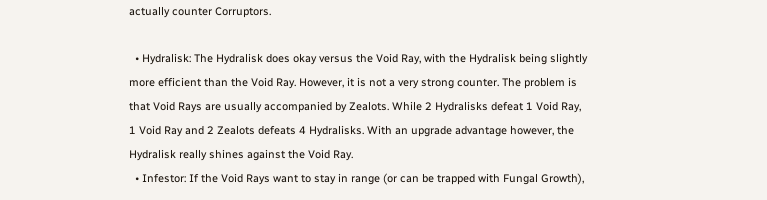actually counter Corruptors.

  • Hydralisk: The Hydralisk does okay versus the Void Ray, with the Hydralisk being slightly more efficient than the Void Ray. However, it is not a very strong counter. The problem is that Void Rays are usually accompanied by Zealots. While 2 Hydralisks defeat 1 Void Ray, 1 Void Ray and 2 Zealots defeats 4 Hydralisks. With an upgrade advantage however, the Hydralisk really shines against the Void Ray.
  • Infestor: If the Void Rays want to stay in range (or can be trapped with Fungal Growth),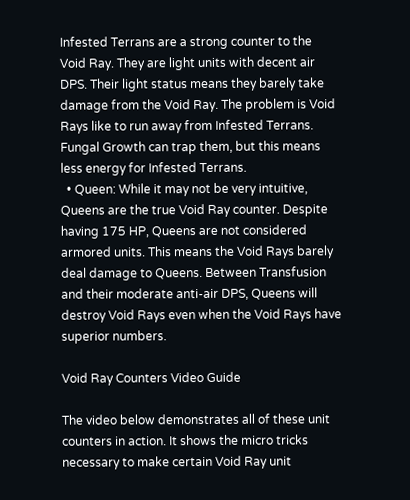Infested Terrans are a strong counter to the Void Ray. They are light units with decent air DPS. Their light status means they barely take damage from the Void Ray. The problem is Void Rays like to run away from Infested Terrans. Fungal Growth can trap them, but this means less energy for Infested Terrans.
  • Queen: While it may not be very intuitive, Queens are the true Void Ray counter. Despite having 175 HP, Queens are not considered armored units. This means the Void Rays barely deal damage to Queens. Between Transfusion and their moderate anti-air DPS, Queens will destroy Void Rays even when the Void Rays have superior numbers.

Void Ray Counters Video Guide

The video below demonstrates all of these unit counters in action. It shows the micro tricks necessary to make certain Void Ray unit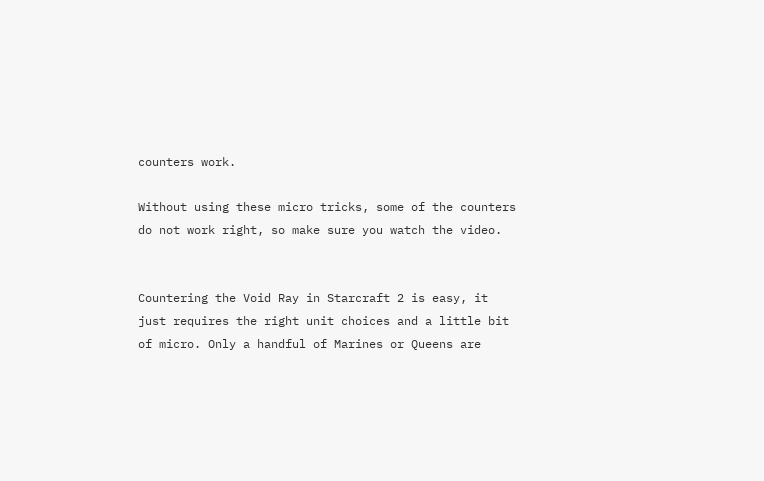counters work.

Without using these micro tricks, some of the counters do not work right, so make sure you watch the video.


Countering the Void Ray in Starcraft 2 is easy, it just requires the right unit choices and a little bit of micro. Only a handful of Marines or Queens are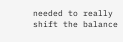needed to really shift the balance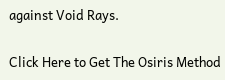against Void Rays.

Click Here to Get The Osiris Method